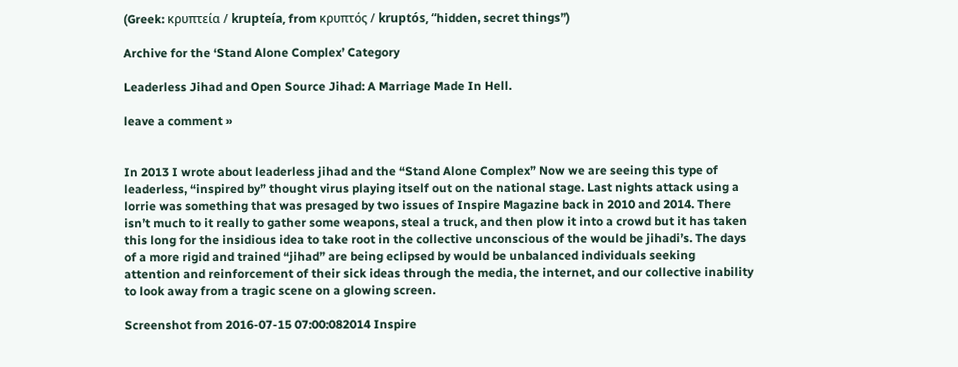(Greek: κρυπτεία / krupteía, from κρυπτός / kruptós, “hidden, secret things”)

Archive for the ‘Stand Alone Complex’ Category

Leaderless Jihad and Open Source Jihad: A Marriage Made In Hell.

leave a comment »


In 2013 I wrote about leaderless jihad and the “Stand Alone Complex” Now we are seeing this type of leaderless, “inspired by” thought virus playing itself out on the national stage. Last nights attack using a lorrie was something that was presaged by two issues of Inspire Magazine back in 2010 and 2014. There isn’t much to it really to gather some weapons, steal a truck, and then plow it into a crowd but it has taken this long for the insidious idea to take root in the collective unconscious of the would be jihadi’s. The days of a more rigid and trained “jihad” are being eclipsed by would be unbalanced individuals seeking attention and reinforcement of their sick ideas through the media, the internet, and our collective inability to look away from a tragic scene on a glowing screen.

Screenshot from 2016-07-15 07:00:082014 Inspire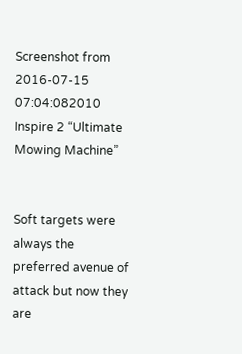Screenshot from 2016-07-15 07:04:082010 Inspire 2 “Ultimate Mowing Machine”


Soft targets were always the preferred avenue of attack but now they are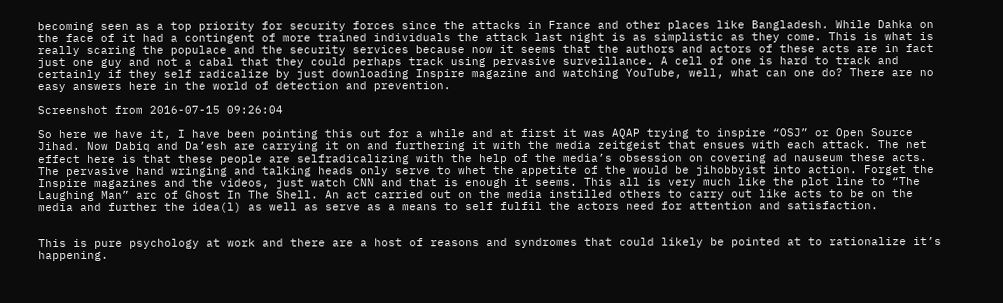becoming seen as a top priority for security forces since the attacks in France and other places like Bangladesh. While Dahka on the face of it had a contingent of more trained individuals the attack last night is as simplistic as they come. This is what is really scaring the populace and the security services because now it seems that the authors and actors of these acts are in fact just one guy and not a cabal that they could perhaps track using pervasive surveillance. A cell of one is hard to track and certainly if they self radicalize by just downloading Inspire magazine and watching YouTube, well, what can one do? There are no easy answers here in the world of detection and prevention.

Screenshot from 2016-07-15 09:26:04

So here we have it, I have been pointing this out for a while and at first it was AQAP trying to inspire “OSJ” or Open Source Jihad. Now Dabiq and Da’esh are carrying it on and furthering it with the media zeitgeist that ensues with each attack. The net effect here is that these people are selfradicalizing with the help of the media’s obsession on covering ad nauseum these acts. The pervasive hand wringing and talking heads only serve to whet the appetite of the would be jihobbyist into action. Forget the Inspire magazines and the videos, just watch CNN and that is enough it seems. This all is very much like the plot line to “The Laughing Man” arc of Ghost In The Shell. An act carried out on the media instilled others to carry out like acts to be on the media and further the idea(l) as well as serve as a means to self fulfil the actors need for attention and satisfaction.


This is pure psychology at work and there are a host of reasons and syndromes that could likely be pointed at to rationalize it’s happening.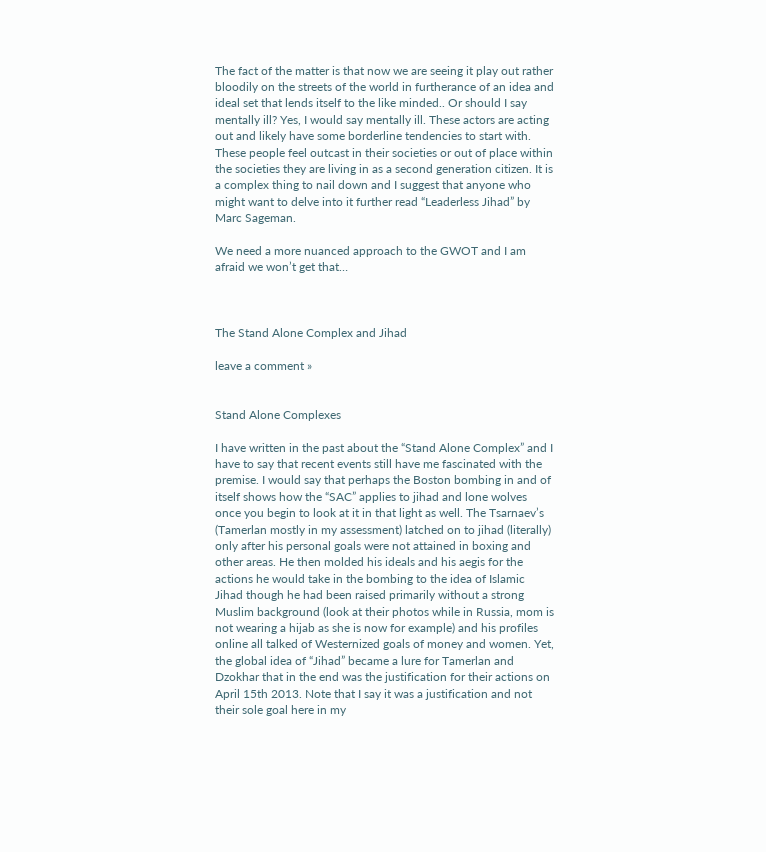The fact of the matter is that now we are seeing it play out rather bloodily on the streets of the world in furtherance of an idea and ideal set that lends itself to the like minded.. Or should I say mentally ill? Yes, I would say mentally ill. These actors are acting out and likely have some borderline tendencies to start with. These people feel outcast in their societies or out of place within the societies they are living in as a second generation citizen. It is a complex thing to nail down and I suggest that anyone who might want to delve into it further read “Leaderless Jihad” by Marc Sageman.

We need a more nuanced approach to the GWOT and I am afraid we won’t get that…



The Stand Alone Complex and Jihad

leave a comment »


Stand Alone Complexes

I have written in the past about the “Stand Alone Complex” and I have to say that recent events still have me fascinated with the premise. I would say that perhaps the Boston bombing in and of itself shows how the “SAC” applies to jihad and lone wolves once you begin to look at it in that light as well. The Tsarnaev’s (Tamerlan mostly in my assessment) latched on to jihad (literally) only after his personal goals were not attained in boxing and other areas. He then molded his ideals and his aegis for the actions he would take in the bombing to the idea of Islamic Jihad though he had been raised primarily without a strong Muslim background (look at their photos while in Russia, mom is not wearing a hijab as she is now for example) and his profiles online all talked of Westernized goals of money and women. Yet, the global idea of “Jihad” became a lure for Tamerlan and Dzokhar that in the end was the justification for their actions on April 15th 2013. Note that I say it was a justification and not their sole goal here in my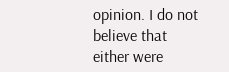opinion. I do not believe that either were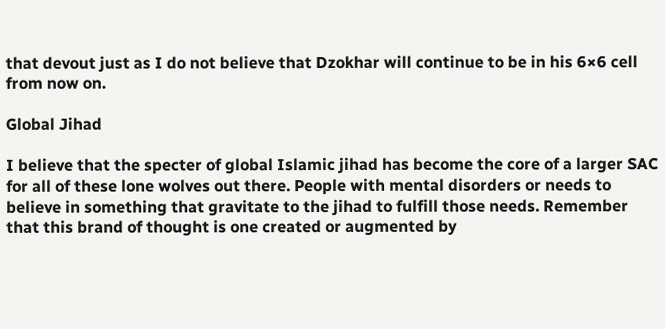that devout just as I do not believe that Dzokhar will continue to be in his 6×6 cell from now on.

Global Jihad

I believe that the specter of global Islamic jihad has become the core of a larger SAC for all of these lone wolves out there. People with mental disorders or needs to believe in something that gravitate to the jihad to fulfill those needs. Remember that this brand of thought is one created or augmented by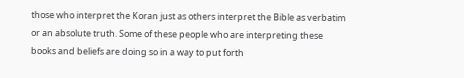those who interpret the Koran just as others interpret the Bible as verbatim or an absolute truth. Some of these people who are interpreting these books and beliefs are doing so in a way to put forth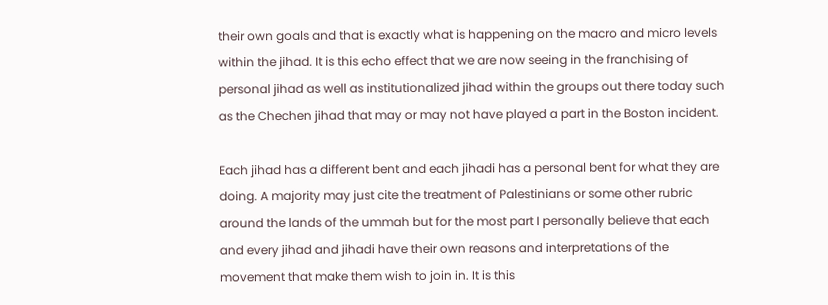their own goals and that is exactly what is happening on the macro and micro levels within the jihad. It is this echo effect that we are now seeing in the franchising of personal jihad as well as institutionalized jihad within the groups out there today such as the Chechen jihad that may or may not have played a part in the Boston incident.

Each jihad has a different bent and each jihadi has a personal bent for what they are doing. A majority may just cite the treatment of Palestinians or some other rubric around the lands of the ummah but for the most part I personally believe that each and every jihad and jihadi have their own reasons and interpretations of the movement that make them wish to join in. It is this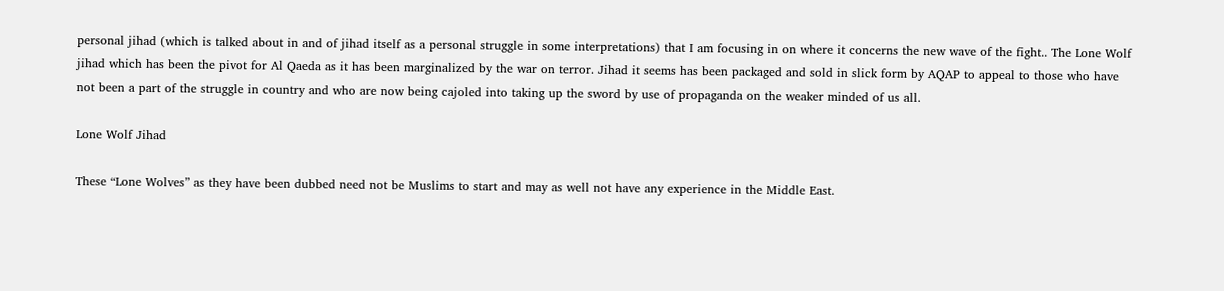personal jihad (which is talked about in and of jihad itself as a personal struggle in some interpretations) that I am focusing in on where it concerns the new wave of the fight.. The Lone Wolf jihad which has been the pivot for Al Qaeda as it has been marginalized by the war on terror. Jihad it seems has been packaged and sold in slick form by AQAP to appeal to those who have not been a part of the struggle in country and who are now being cajoled into taking up the sword by use of propaganda on the weaker minded of us all.

Lone Wolf Jihad

These “Lone Wolves” as they have been dubbed need not be Muslims to start and may as well not have any experience in the Middle East.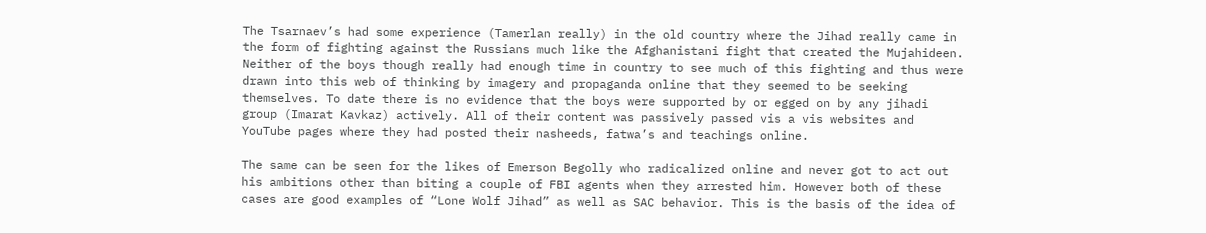The Tsarnaev’s had some experience (Tamerlan really) in the old country where the Jihad really came in the form of fighting against the Russians much like the Afghanistani fight that created the Mujahideen. Neither of the boys though really had enough time in country to see much of this fighting and thus were drawn into this web of thinking by imagery and propaganda online that they seemed to be seeking themselves. To date there is no evidence that the boys were supported by or egged on by any jihadi group (Imarat Kavkaz) actively. All of their content was passively passed vis a vis websites and YouTube pages where they had posted their nasheeds, fatwa’s and teachings online.

The same can be seen for the likes of Emerson Begolly who radicalized online and never got to act out his ambitions other than biting a couple of FBI agents when they arrested him. However both of these cases are good examples of “Lone Wolf Jihad” as well as SAC behavior. This is the basis of the idea of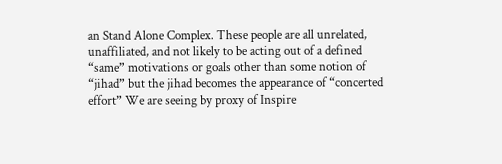an Stand Alone Complex. These people are all unrelated, unaffiliated, and not likely to be acting out of a defined “same” motivations or goals other than some notion of “jihad” but the jihad becomes the appearance of “concerted effort” We are seeing by proxy of Inspire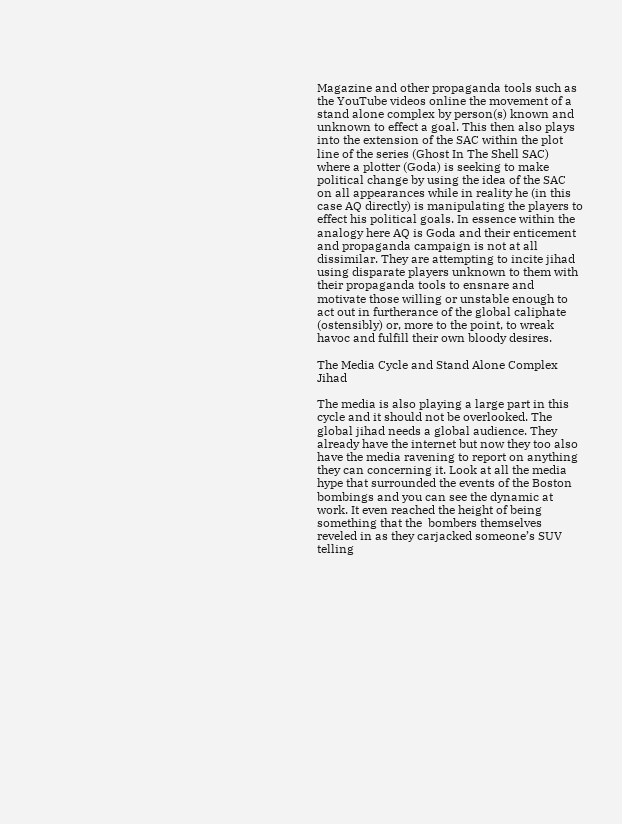Magazine and other propaganda tools such as the YouTube videos online the movement of a stand alone complex by person(s) known and unknown to effect a goal. This then also plays into the extension of the SAC within the plot line of the series (Ghost In The Shell SAC) where a plotter (Goda) is seeking to make political change by using the idea of the SAC on all appearances while in reality he (in this case AQ directly) is manipulating the players to effect his political goals. In essence within the analogy here AQ is Goda and their enticement and propaganda campaign is not at all dissimilar. They are attempting to incite jihad using disparate players unknown to them with their propaganda tools to ensnare and motivate those willing or unstable enough to act out in furtherance of the global caliphate (ostensibly) or, more to the point, to wreak havoc and fulfill their own bloody desires.

The Media Cycle and Stand Alone Complex Jihad

The media is also playing a large part in this cycle and it should not be overlooked. The global jihad needs a global audience. They already have the internet but now they too also have the media ravening to report on anything they can concerning it. Look at all the media hype that surrounded the events of the Boston bombings and you can see the dynamic at work. It even reached the height of being something that the  bombers themselves reveled in as they carjacked someone’s SUV telling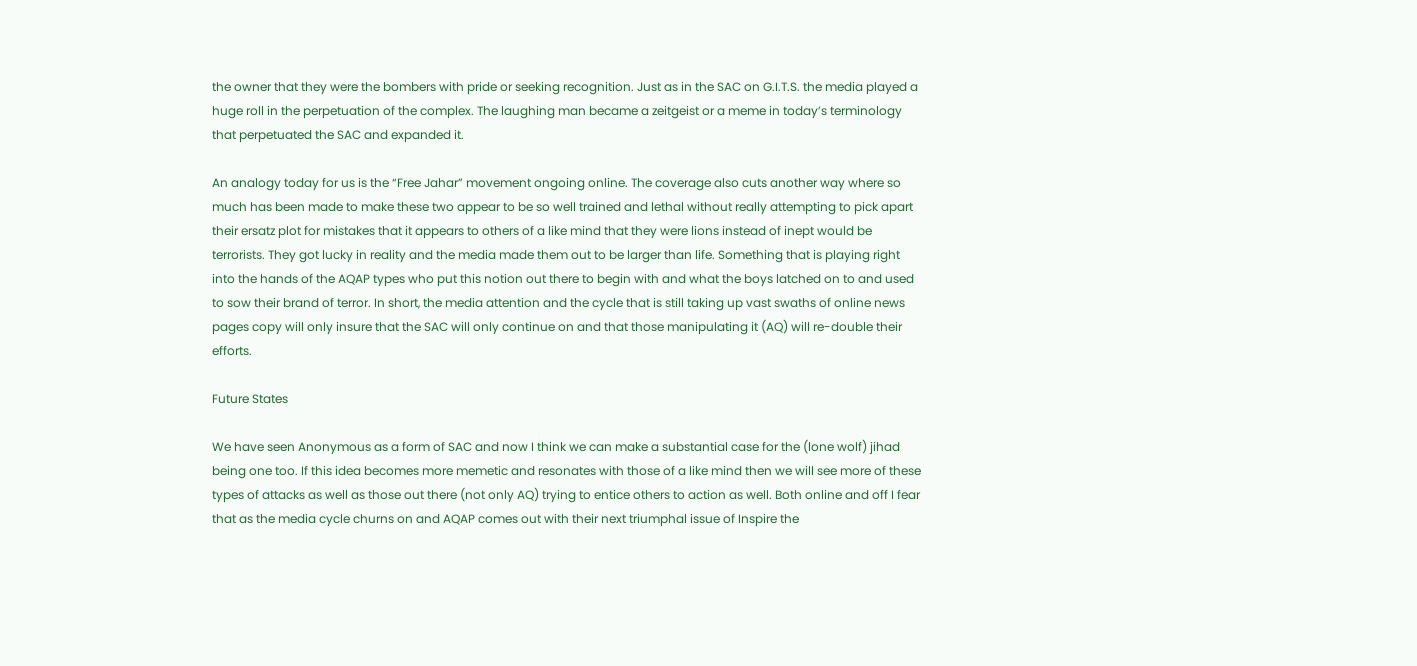the owner that they were the bombers with pride or seeking recognition. Just as in the SAC on G.I.T.S. the media played a huge roll in the perpetuation of the complex. The laughing man became a zeitgeist or a meme in today’s terminology that perpetuated the SAC and expanded it.

An analogy today for us is the “Free Jahar” movement ongoing online. The coverage also cuts another way where so much has been made to make these two appear to be so well trained and lethal without really attempting to pick apart their ersatz plot for mistakes that it appears to others of a like mind that they were lions instead of inept would be terrorists. They got lucky in reality and the media made them out to be larger than life. Something that is playing right into the hands of the AQAP types who put this notion out there to begin with and what the boys latched on to and used to sow their brand of terror. In short, the media attention and the cycle that is still taking up vast swaths of online news pages copy will only insure that the SAC will only continue on and that those manipulating it (AQ) will re-double their efforts.

Future States

We have seen Anonymous as a form of SAC and now I think we can make a substantial case for the (lone wolf) jihad being one too. If this idea becomes more memetic and resonates with those of a like mind then we will see more of these types of attacks as well as those out there (not only AQ) trying to entice others to action as well. Both online and off I fear that as the media cycle churns on and AQAP comes out with their next triumphal issue of Inspire the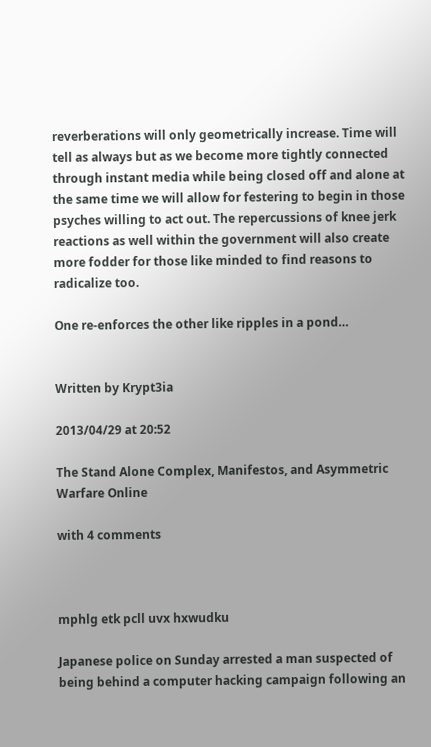reverberations will only geometrically increase. Time will tell as always but as we become more tightly connected through instant media while being closed off and alone at the same time we will allow for festering to begin in those psyches willing to act out. The repercussions of knee jerk reactions as well within the government will also create more fodder for those like minded to find reasons to radicalize too.

One re-enforces the other like ripples in a pond…


Written by Krypt3ia

2013/04/29 at 20:52

The Stand Alone Complex, Manifestos, and Asymmetric Warfare Online

with 4 comments



mphlg etk pcll uvx hxwudku

Japanese police on Sunday arrested a man suspected of being behind a computer hacking campaign following an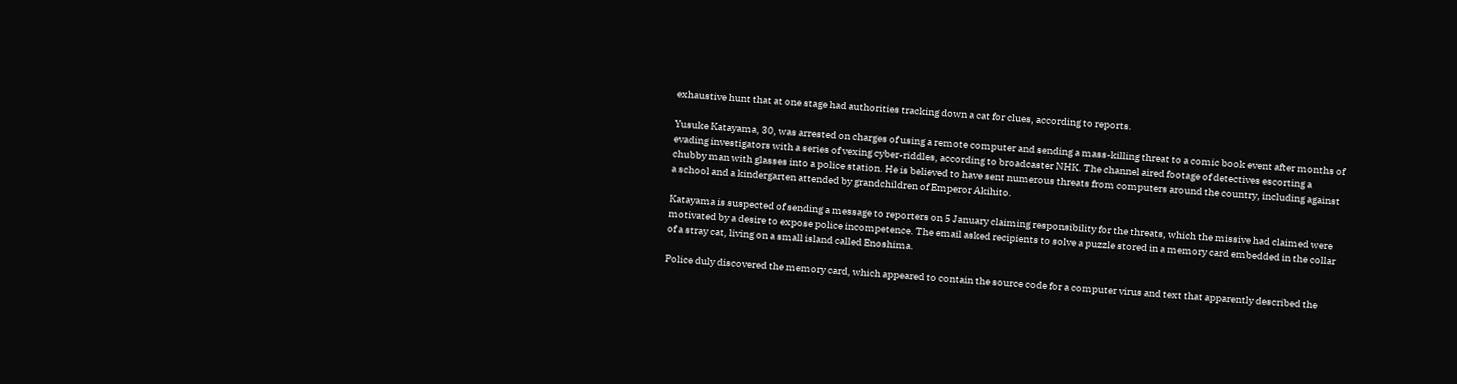exhaustive hunt that at one stage had authorities tracking down a cat for clues, according to reports.

Yusuke Katayama, 30, was arrested on charges of using a remote computer and sending a mass-killing threat to a comic book event after months of evading investigators with a series of vexing cyber-riddles, according to broadcaster NHK. The channel aired footage of detectives escorting a chubby man with glasses into a police station. He is believed to have sent numerous threats from computers around the country, including against a school and a kindergarten attended by grandchildren of Emperor Akihito.

Katayama is suspected of sending a message to reporters on 5 January claiming responsibility for the threats, which the missive had claimed were motivated by a desire to expose police incompetence. The email asked recipients to solve a puzzle stored in a memory card embedded in the collar of a stray cat, living on a small island called Enoshima.

Police duly discovered the memory card, which appeared to contain the source code for a computer virus and text that apparently described the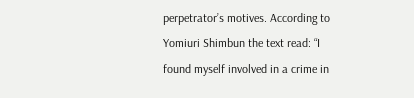perpetrator’s motives. According to Yomiuri Shimbun the text read: “I found myself involved in a crime in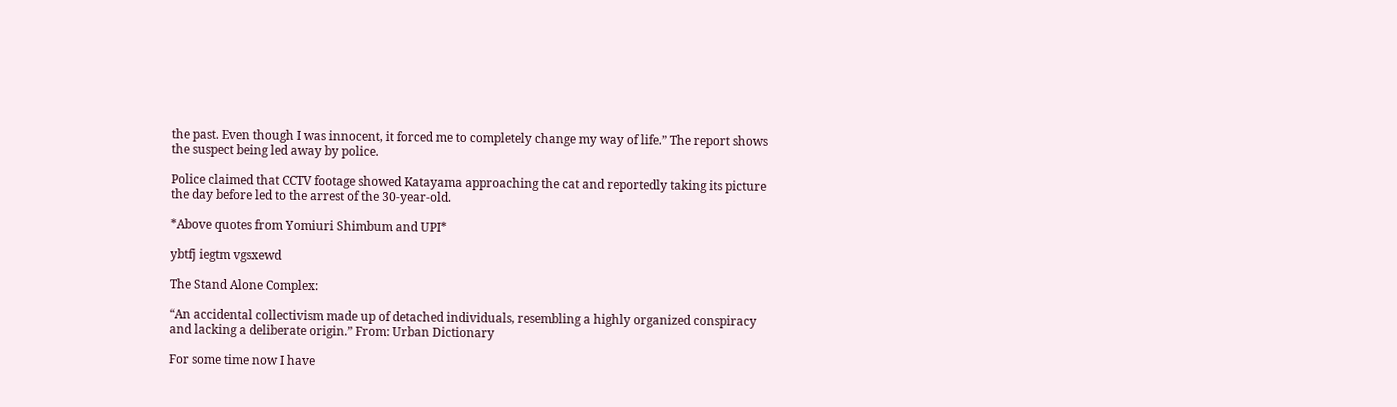the past. Even though I was innocent, it forced me to completely change my way of life.” The report shows the suspect being led away by police.

Police claimed that CCTV footage showed Katayama approaching the cat and reportedly taking its picture the day before led to the arrest of the 30-year-old.

*Above quotes from Yomiuri Shimbum and UPI*

ybtfj iegtm vgsxewd

The Stand Alone Complex:

“An accidental collectivism made up of detached individuals, resembling a highly organized conspiracy and lacking a deliberate origin.” From: Urban Dictionary

For some time now I have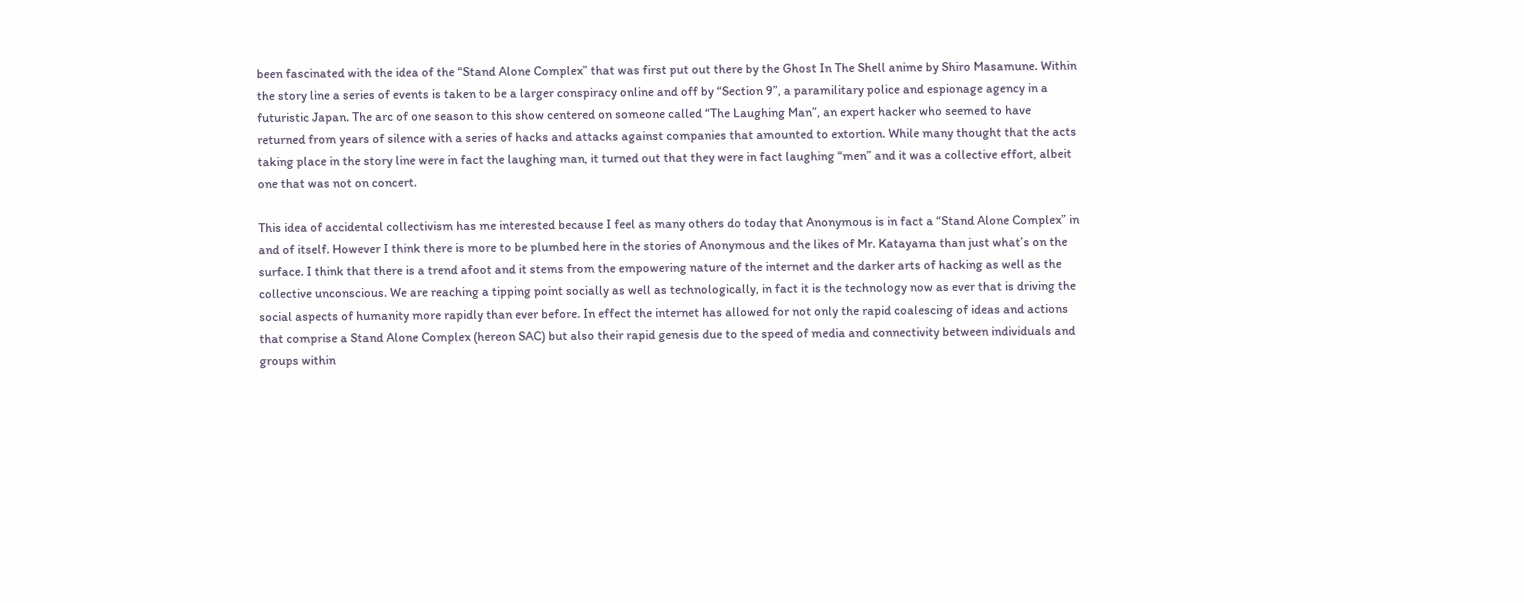been fascinated with the idea of the “Stand Alone Complex” that was first put out there by the Ghost In The Shell anime by Shiro Masamune. Within the story line a series of events is taken to be a larger conspiracy online and off by “Section 9”, a paramilitary police and espionage agency in a futuristic Japan. The arc of one season to this show centered on someone called “The Laughing Man”, an expert hacker who seemed to have returned from years of silence with a series of hacks and attacks against companies that amounted to extortion. While many thought that the acts taking place in the story line were in fact the laughing man, it turned out that they were in fact laughing “men” and it was a collective effort, albeit one that was not on concert.

This idea of accidental collectivism has me interested because I feel as many others do today that Anonymous is in fact a “Stand Alone Complex” in and of itself. However I think there is more to be plumbed here in the stories of Anonymous and the likes of Mr. Katayama than just what’s on the surface. I think that there is a trend afoot and it stems from the empowering nature of the internet and the darker arts of hacking as well as the collective unconscious. We are reaching a tipping point socially as well as technologically, in fact it is the technology now as ever that is driving the social aspects of humanity more rapidly than ever before. In effect the internet has allowed for not only the rapid coalescing of ideas and actions that comprise a Stand Alone Complex (hereon SAC) but also their rapid genesis due to the speed of media and connectivity between individuals and groups within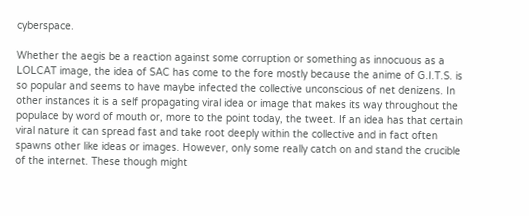cyberspace.

Whether the aegis be a reaction against some corruption or something as innocuous as a LOLCAT image, the idea of SAC has come to the fore mostly because the anime of G.I.T.S. is so popular and seems to have maybe infected the collective unconscious of net denizens. In other instances it is a self propagating viral idea or image that makes its way throughout the populace by word of mouth or, more to the point today, the tweet. If an idea has that certain viral nature it can spread fast and take root deeply within the collective and in fact often spawns other like ideas or images. However, only some really catch on and stand the crucible of the internet. These though might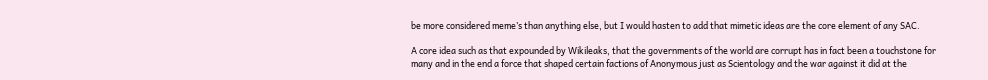be more considered meme’s than anything else, but I would hasten to add that mimetic ideas are the core element of any SAC.

A core idea such as that expounded by Wikileaks, that the governments of the world are corrupt has in fact been a touchstone for many and in the end a force that shaped certain factions of Anonymous just as Scientology and the war against it did at the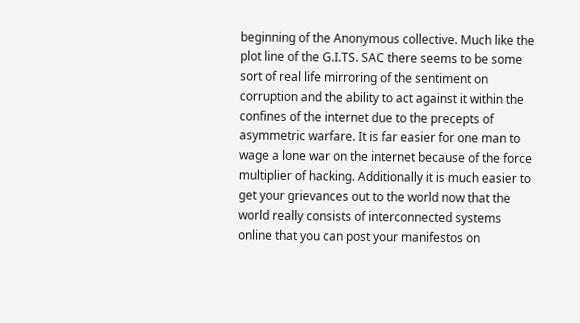beginning of the Anonymous collective. Much like the plot line of the G.I.TS. SAC there seems to be some sort of real life mirroring of the sentiment on corruption and the ability to act against it within the confines of the internet due to the precepts of asymmetric warfare. It is far easier for one man to wage a lone war on the internet because of the force multiplier of hacking. Additionally it is much easier to get your grievances out to the world now that the world really consists of interconnected systems online that you can post your manifestos on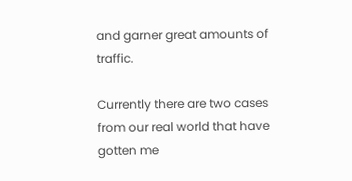and garner great amounts of traffic.

Currently there are two cases from our real world that have gotten me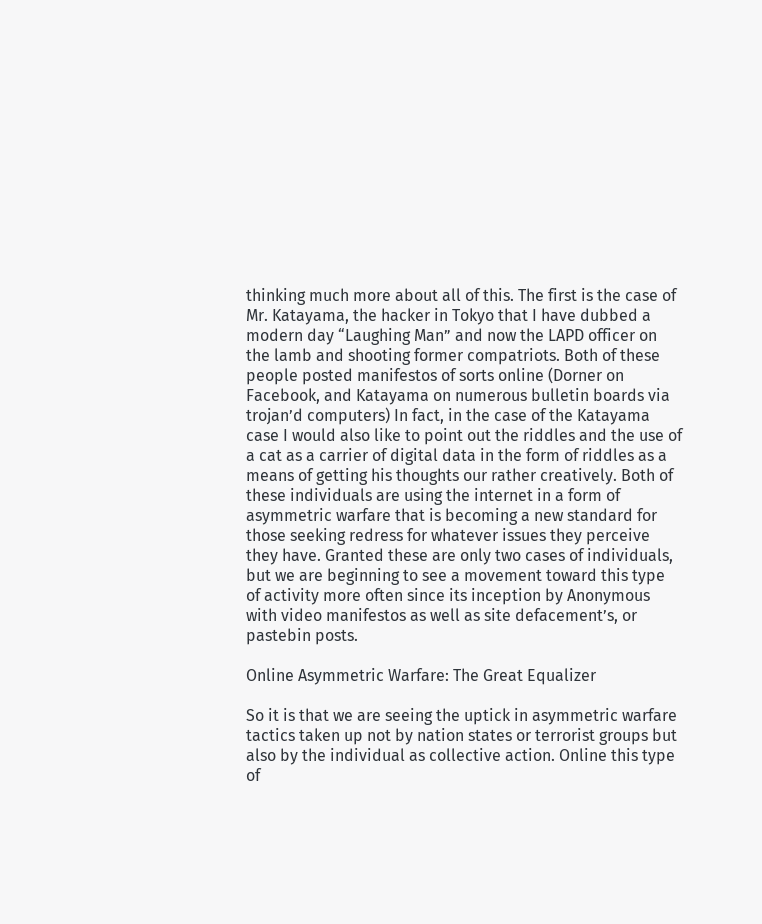thinking much more about all of this. The first is the case of Mr. Katayama, the hacker in Tokyo that I have dubbed a modern day “Laughing Man” and now the LAPD officer on the lamb and shooting former compatriots. Both of these people posted manifestos of sorts online (Dorner on Facebook, and Katayama on numerous bulletin boards via trojan’d computers) In fact, in the case of the Katayama case I would also like to point out the riddles and the use of a cat as a carrier of digital data in the form of riddles as a means of getting his thoughts our rather creatively. Both of these individuals are using the internet in a form of asymmetric warfare that is becoming a new standard for those seeking redress for whatever issues they perceive they have. Granted these are only two cases of individuals, but we are beginning to see a movement toward this type of activity more often since its inception by Anonymous with video manifestos as well as site defacement’s, or pastebin posts.

Online Asymmetric Warfare: The Great Equalizer

So it is that we are seeing the uptick in asymmetric warfare tactics taken up not by nation states or terrorist groups but also by the individual as collective action. Online this type of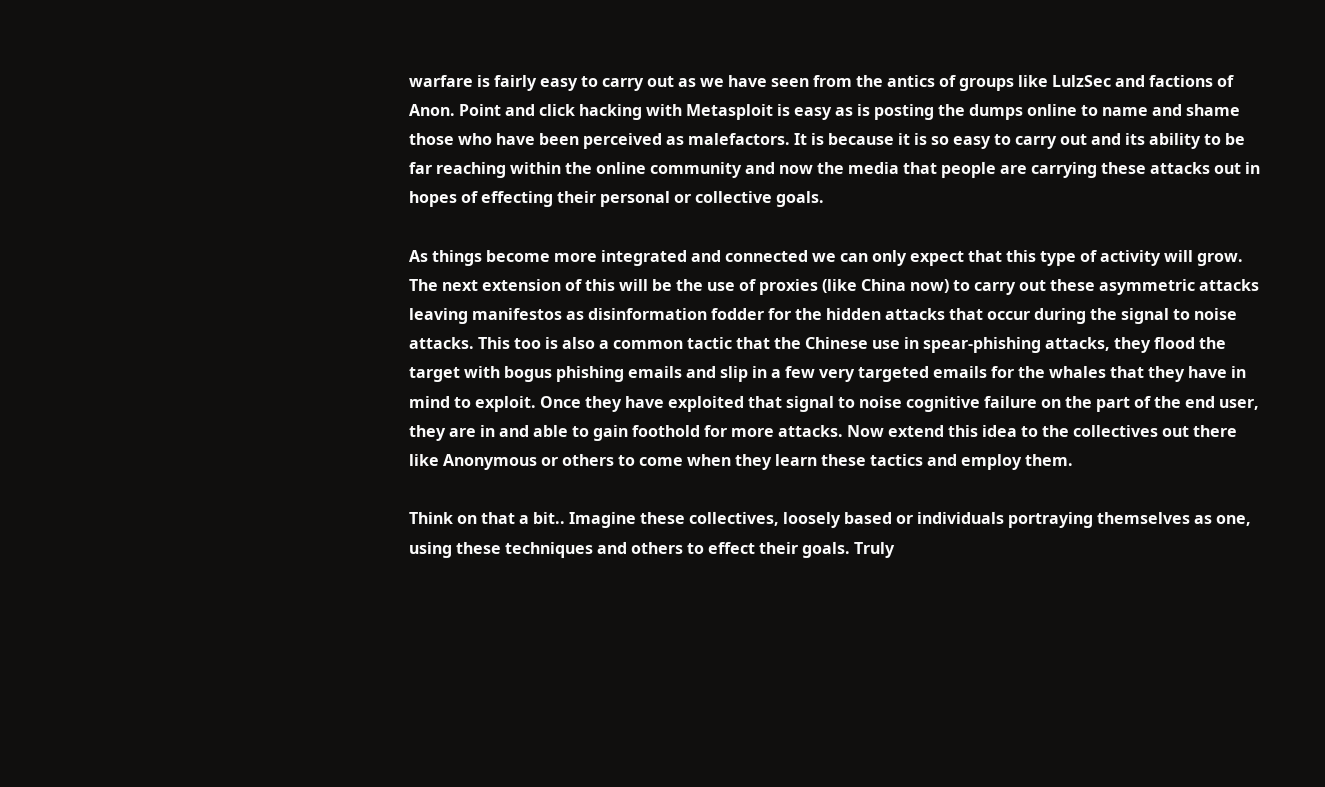warfare is fairly easy to carry out as we have seen from the antics of groups like LulzSec and factions of Anon. Point and click hacking with Metasploit is easy as is posting the dumps online to name and shame those who have been perceived as malefactors. It is because it is so easy to carry out and its ability to be far reaching within the online community and now the media that people are carrying these attacks out in hopes of effecting their personal or collective goals.

As things become more integrated and connected we can only expect that this type of activity will grow. The next extension of this will be the use of proxies (like China now) to carry out these asymmetric attacks leaving manifestos as disinformation fodder for the hidden attacks that occur during the signal to noise attacks. This too is also a common tactic that the Chinese use in spear-phishing attacks, they flood the target with bogus phishing emails and slip in a few very targeted emails for the whales that they have in mind to exploit. Once they have exploited that signal to noise cognitive failure on the part of the end user, they are in and able to gain foothold for more attacks. Now extend this idea to the collectives out there like Anonymous or others to come when they learn these tactics and employ them.

Think on that a bit.. Imagine these collectives, loosely based or individuals portraying themselves as one, using these techniques and others to effect their goals. Truly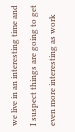we live in an interesting time and I suspect things are going to get even more interesting as work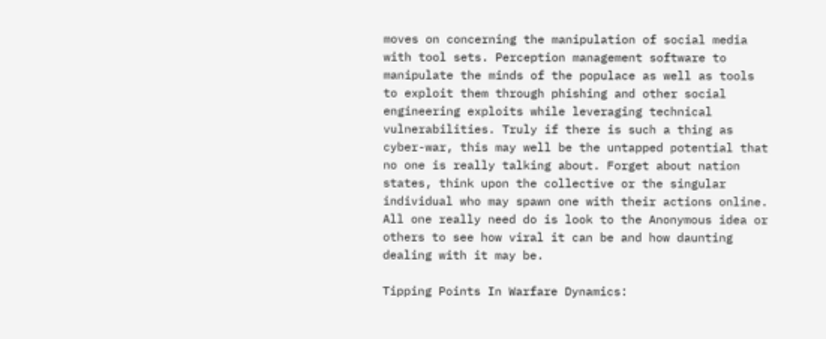moves on concerning the manipulation of social media with tool sets. Perception management software to manipulate the minds of the populace as well as tools to exploit them through phishing and other social engineering exploits while leveraging technical vulnerabilities. Truly if there is such a thing as cyber-war, this may well be the untapped potential that no one is really talking about. Forget about nation states, think upon the collective or the singular individual who may spawn one with their actions online. All one really need do is look to the Anonymous idea or others to see how viral it can be and how daunting dealing with it may be.

Tipping Points In Warfare Dynamics: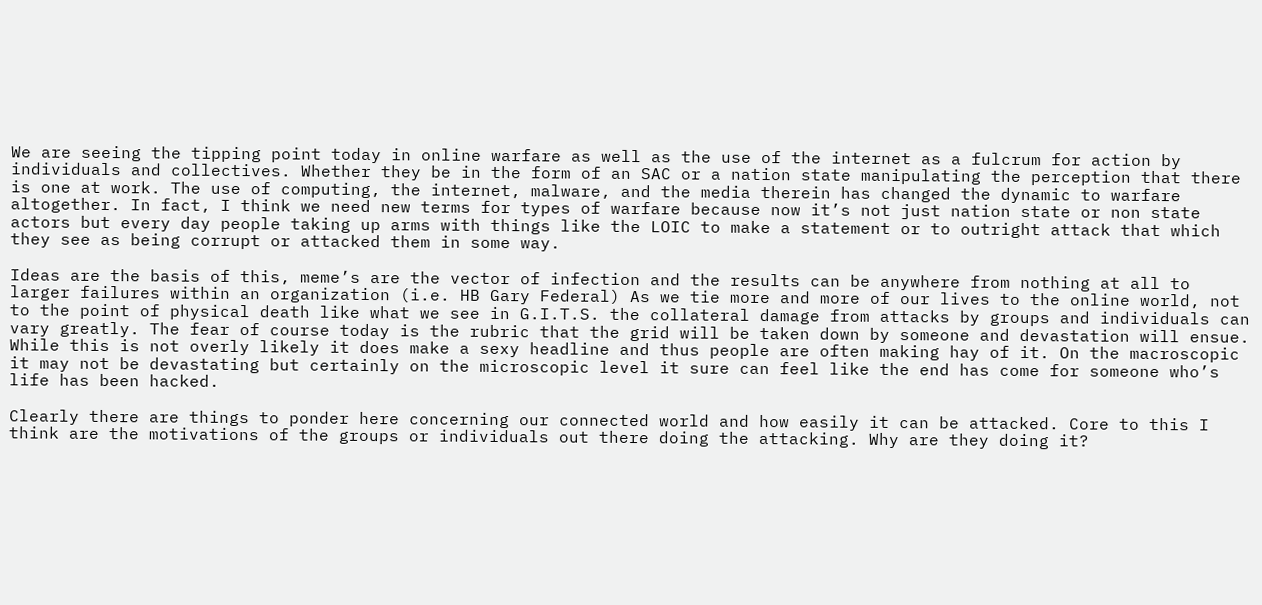We are seeing the tipping point today in online warfare as well as the use of the internet as a fulcrum for action by individuals and collectives. Whether they be in the form of an SAC or a nation state manipulating the perception that there is one at work. The use of computing, the internet, malware, and the media therein has changed the dynamic to warfare altogether. In fact, I think we need new terms for types of warfare because now it’s not just nation state or non state actors but every day people taking up arms with things like the LOIC to make a statement or to outright attack that which they see as being corrupt or attacked them in some way.

Ideas are the basis of this, meme’s are the vector of infection and the results can be anywhere from nothing at all to larger failures within an organization (i.e. HB Gary Federal) As we tie more and more of our lives to the online world, not to the point of physical death like what we see in G.I.T.S. the collateral damage from attacks by groups and individuals can vary greatly. The fear of course today is the rubric that the grid will be taken down by someone and devastation will ensue. While this is not overly likely it does make a sexy headline and thus people are often making hay of it. On the macroscopic it may not be devastating but certainly on the microscopic level it sure can feel like the end has come for someone who’s life has been hacked.

Clearly there are things to ponder here concerning our connected world and how easily it can be attacked. Core to this I think are the motivations of the groups or individuals out there doing the attacking. Why are they doing it?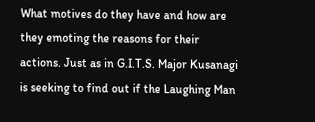What motives do they have and how are they emoting the reasons for their actions. Just as in G.I.T.S. Major Kusanagi is seeking to find out if the Laughing Man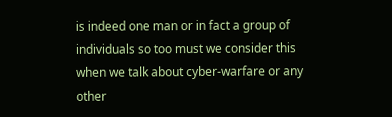is indeed one man or in fact a group of individuals so too must we consider this when we talk about cyber-warfare or any other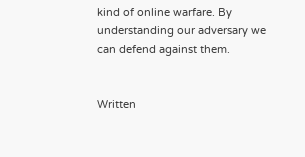kind of online warfare. By understanding our adversary we can defend against them.


Written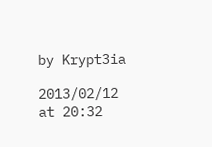by Krypt3ia

2013/02/12 at 20:32